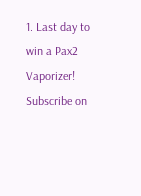1. Last day to win a Pax2 Vaporizer! Subscribe on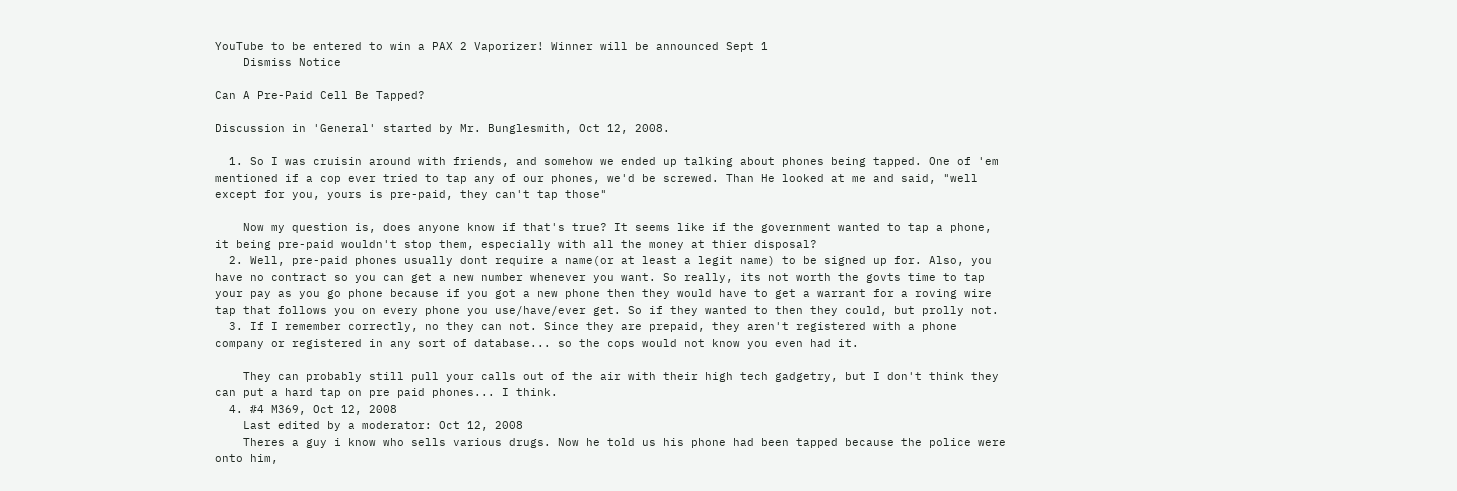YouTube to be entered to win a PAX 2 Vaporizer! Winner will be announced Sept 1
    Dismiss Notice

Can A Pre-Paid Cell Be Tapped?

Discussion in 'General' started by Mr. Bunglesmith, Oct 12, 2008.

  1. So I was cruisin around with friends, and somehow we ended up talking about phones being tapped. One of 'em mentioned if a cop ever tried to tap any of our phones, we'd be screwed. Than He looked at me and said, "well except for you, yours is pre-paid, they can't tap those"

    Now my question is, does anyone know if that's true? It seems like if the government wanted to tap a phone, it being pre-paid wouldn't stop them, especially with all the money at thier disposal?
  2. Well, pre-paid phones usually dont require a name(or at least a legit name) to be signed up for. Also, you have no contract so you can get a new number whenever you want. So really, its not worth the govts time to tap your pay as you go phone because if you got a new phone then they would have to get a warrant for a roving wire tap that follows you on every phone you use/have/ever get. So if they wanted to then they could, but prolly not.
  3. If I remember correctly, no they can not. Since they are prepaid, they aren't registered with a phone company or registered in any sort of database... so the cops would not know you even had it.

    They can probably still pull your calls out of the air with their high tech gadgetry, but I don't think they can put a hard tap on pre paid phones... I think.
  4. #4 M369, Oct 12, 2008
    Last edited by a moderator: Oct 12, 2008
    Theres a guy i know who sells various drugs. Now he told us his phone had been tapped because the police were onto him,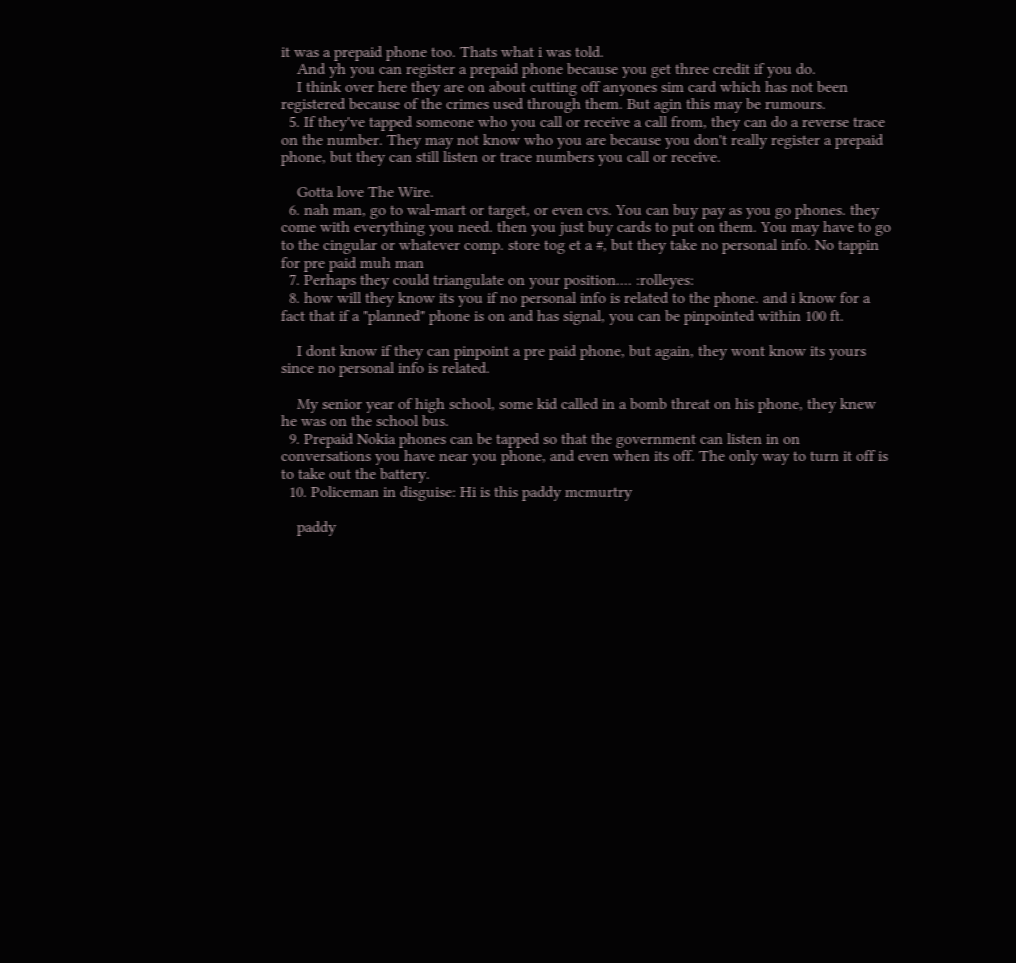it was a prepaid phone too. Thats what i was told.
    And yh you can register a prepaid phone because you get three credit if you do.
    I think over here they are on about cutting off anyones sim card which has not been registered because of the crimes used through them. But agin this may be rumours.
  5. If they've tapped someone who you call or receive a call from, they can do a reverse trace on the number. They may not know who you are because you don't really register a prepaid phone, but they can still listen or trace numbers you call or receive.

    Gotta love The Wire.
  6. nah man, go to wal-mart or target, or even cvs. You can buy pay as you go phones. they come with everything you need. then you just buy cards to put on them. You may have to go to the cingular or whatever comp. store tog et a #, but they take no personal info. No tappin for pre paid muh man
  7. Perhaps they could triangulate on your position.... :rolleyes:
  8. how will they know its you if no personal info is related to the phone. and i know for a fact that if a "planned" phone is on and has signal, you can be pinpointed within 100 ft.

    I dont know if they can pinpoint a pre paid phone, but again, they wont know its yours since no personal info is related.

    My senior year of high school, some kid called in a bomb threat on his phone, they knew he was on the school bus.
  9. Prepaid Nokia phones can be tapped so that the government can listen in on conversations you have near you phone, and even when its off. The only way to turn it off is to take out the battery.
  10. Policeman in disguise: Hi is this paddy mcmurtry

    paddy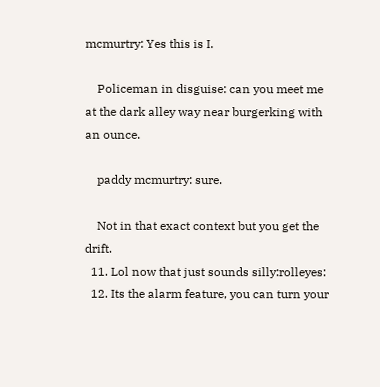mcmurtry: Yes this is I.

    Policeman in disguise: can you meet me at the dark alley way near burgerking with an ounce.

    paddy mcmurtry: sure.

    Not in that exact context but you get the drift.
  11. Lol now that just sounds silly:rolleyes:
  12. Its the alarm feature, you can turn your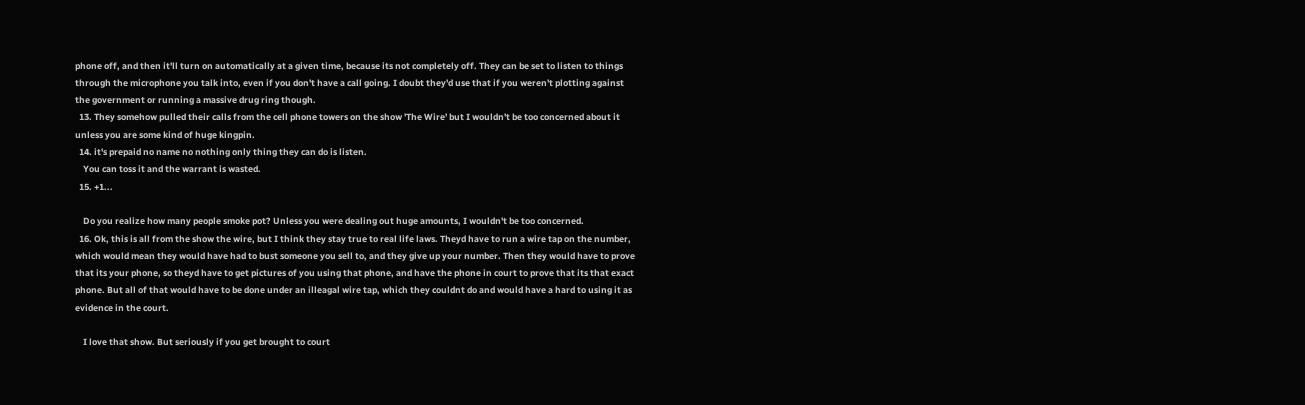phone off, and then it'll turn on automatically at a given time, because its not completely off. They can be set to listen to things through the microphone you talk into, even if you don't have a call going. I doubt they'd use that if you weren't plotting against the government or running a massive drug ring though.
  13. They somehow pulled their calls from the cell phone towers on the show 'The Wire' but I wouldn't be too concerned about it unless you are some kind of huge kingpin.
  14. it's prepaid no name no nothing only thing they can do is listen.
    You can toss it and the warrant is wasted.
  15. +1...

    Do you realize how many people smoke pot? Unless you were dealing out huge amounts, I wouldn't be too concerned.
  16. Ok, this is all from the show the wire, but I think they stay true to real life laws. Theyd have to run a wire tap on the number, which would mean they would have had to bust someone you sell to, and they give up your number. Then they would have to prove that its your phone, so theyd have to get pictures of you using that phone, and have the phone in court to prove that its that exact phone. But all of that would have to be done under an illeagal wire tap, which they couldnt do and would have a hard to using it as evidence in the court.

    I love that show. But seriously if you get brought to court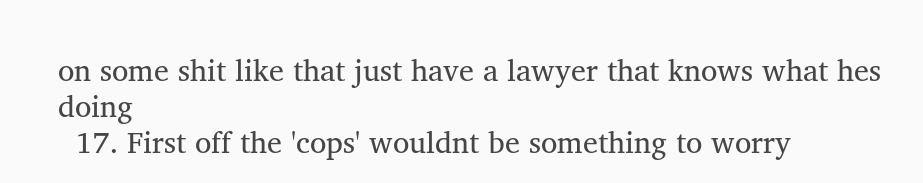on some shit like that just have a lawyer that knows what hes doing
  17. First off the 'cops' wouldnt be something to worry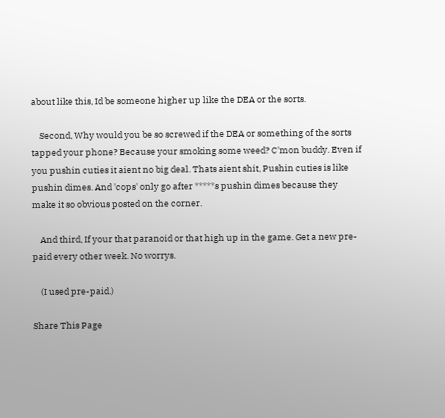about like this, Id be someone higher up like the DEA or the sorts.

    Second, Why would you be so screwed if the DEA or something of the sorts tapped your phone? Because your smoking some weed? C'mon buddy. Even if you pushin cuties it aient no big deal. Thats aient shit, Pushin cuties is like pushin dimes. And 'cops' only go after *****s pushin dimes because they make it so obvious posted on the corner.

    And third, If your that paranoid or that high up in the game. Get a new pre-paid every other week. No worrys.

    (I used pre-paid.)

Share This Page